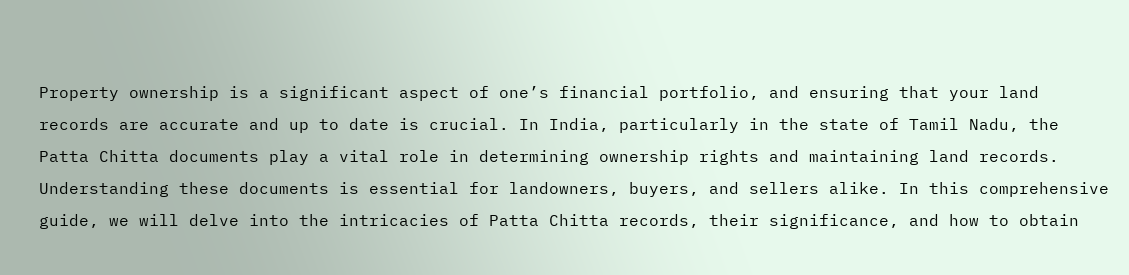Property ownership is a significant aspect of one’s financial portfolio, and ensuring that your land records are accurate and up to date is crucial. In India, particularly in the state of Tamil Nadu, the Patta Chitta documents play a vital role in determining ownership rights and maintaining land records. Understanding these documents is essential for landowners, buyers, and sellers alike. In this comprehensive guide, we will delve into the intricacies of Patta Chitta records, their significance, and how to obtain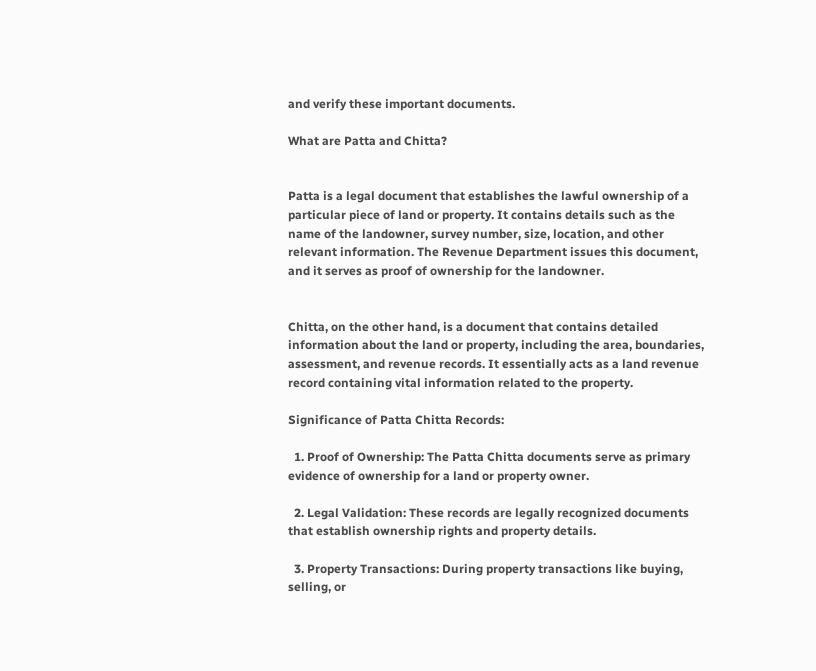and verify these important documents.

What are Patta and Chitta?


Patta is a legal document that establishes the lawful ownership of a particular piece of land or property. It contains details such as the name of the landowner, survey number, size, location, and other relevant information. The Revenue Department issues this document, and it serves as proof of ownership for the landowner.


Chitta, on the other hand, is a document that contains detailed information about the land or property, including the area, boundaries, assessment, and revenue records. It essentially acts as a land revenue record containing vital information related to the property.

Significance of Patta Chitta Records:

  1. Proof of Ownership: The Patta Chitta documents serve as primary evidence of ownership for a land or property owner.

  2. Legal Validation: These records are legally recognized documents that establish ownership rights and property details.

  3. Property Transactions: During property transactions like buying, selling, or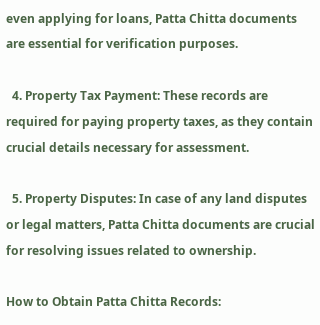even applying for loans, Patta Chitta documents are essential for verification purposes.

  4. Property Tax Payment: These records are required for paying property taxes, as they contain crucial details necessary for assessment.

  5. Property Disputes: In case of any land disputes or legal matters, Patta Chitta documents are crucial for resolving issues related to ownership.

How to Obtain Patta Chitta Records: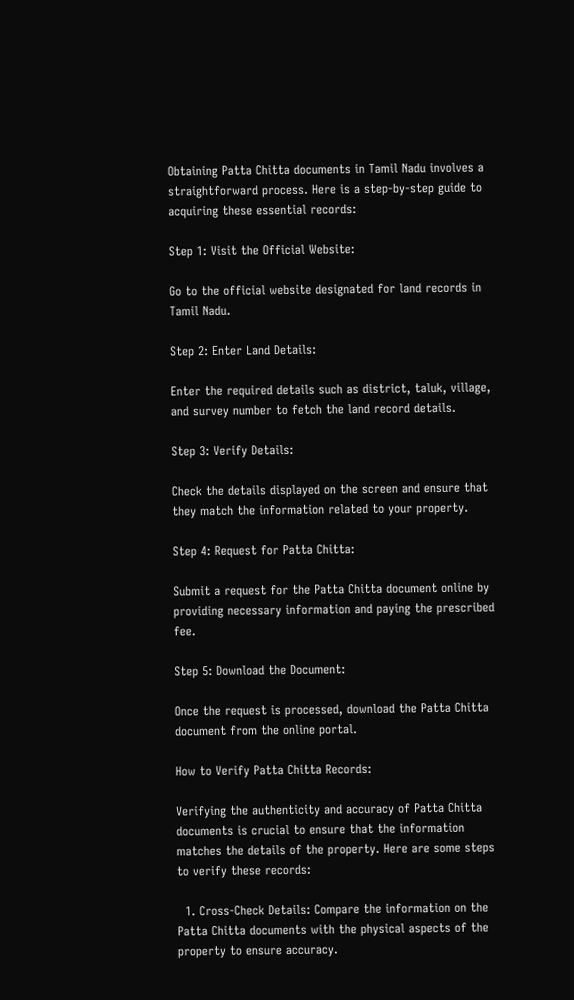Obtaining Patta Chitta documents in Tamil Nadu involves a straightforward process. Here is a step-by-step guide to acquiring these essential records:

Step 1: Visit the Official Website:

Go to the official website designated for land records in Tamil Nadu.

Step 2: Enter Land Details:

Enter the required details such as district, taluk, village, and survey number to fetch the land record details.

Step 3: Verify Details:

Check the details displayed on the screen and ensure that they match the information related to your property.

Step 4: Request for Patta Chitta:

Submit a request for the Patta Chitta document online by providing necessary information and paying the prescribed fee.

Step 5: Download the Document:

Once the request is processed, download the Patta Chitta document from the online portal.

How to Verify Patta Chitta Records:

Verifying the authenticity and accuracy of Patta Chitta documents is crucial to ensure that the information matches the details of the property. Here are some steps to verify these records:

  1. Cross-Check Details: Compare the information on the Patta Chitta documents with the physical aspects of the property to ensure accuracy.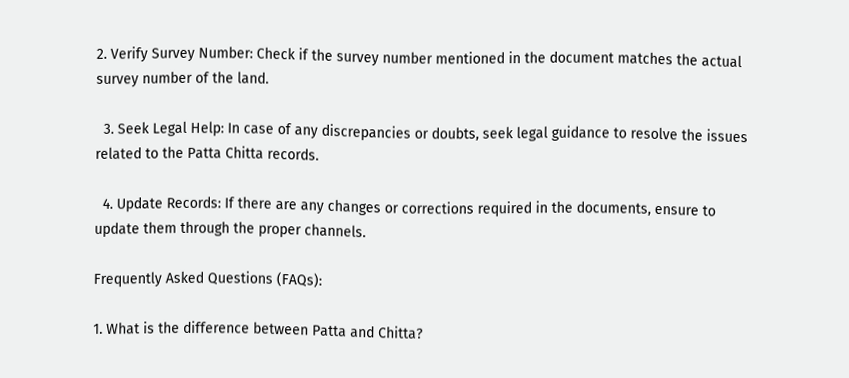2. Verify Survey Number: Check if the survey number mentioned in the document matches the actual survey number of the land.

  3. Seek Legal Help: In case of any discrepancies or doubts, seek legal guidance to resolve the issues related to the Patta Chitta records.

  4. Update Records: If there are any changes or corrections required in the documents, ensure to update them through the proper channels.

Frequently Asked Questions (FAQs):

1. What is the difference between Patta and Chitta?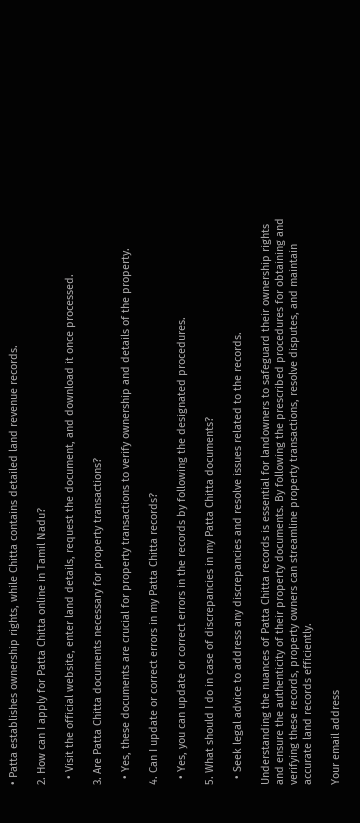• Patta establishes ownership rights, while Chitta contains detailed land revenue records.

2. How can I apply for Patta Chitta online in Tamil Nadu?

  • Visit the official website, enter land details, request the document, and download it once processed.

3. Are Patta Chitta documents necessary for property transactions?

  • Yes, these documents are crucial for property transactions to verify ownership and details of the property.

4. Can I update or correct errors in my Patta Chitta records?

  • Yes, you can update or correct errors in the records by following the designated procedures.

5. What should I do in case of discrepancies in my Patta Chitta documents?

  • Seek legal advice to address any discrepancies and resolve issues related to the records.

Understanding the nuances of Patta Chitta records is essential for landowners to safeguard their ownership rights and ensure the authenticity of their property documents. By following the prescribed procedures for obtaining and verifying these records, property owners can streamline property transactions, resolve disputes, and maintain accurate land records efficiently.

Your email address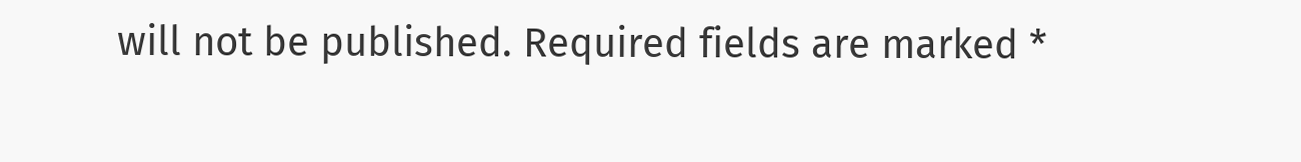will not be published. Required fields are marked *